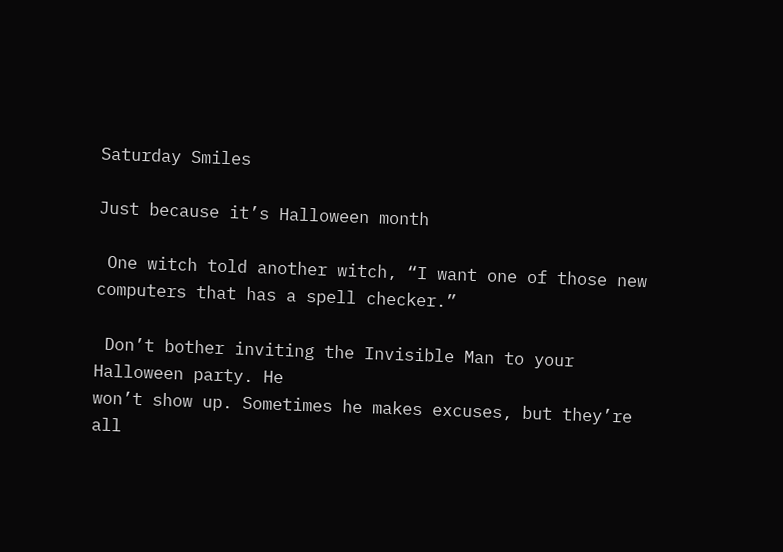Saturday Smiles

Just because it’s Halloween month

 One witch told another witch, “I want one of those new computers that has a spell checker.”

 Don’t bother inviting the Invisible Man to your Halloween party. He
won’t show up. Sometimes he makes excuses, but they’re all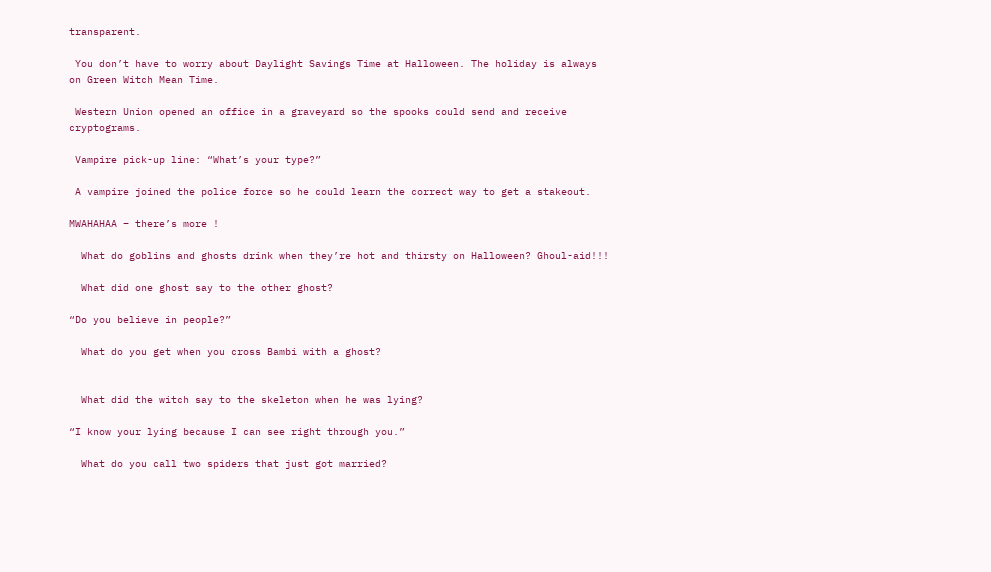transparent.

 You don’t have to worry about Daylight Savings Time at Halloween. The holiday is always on Green Witch Mean Time.

 Western Union opened an office in a graveyard so the spooks could send and receive cryptograms.

 Vampire pick-up line: “What’s your type?”

 A vampire joined the police force so he could learn the correct way to get a stakeout.

MWAHAHAA – there’s more !

  What do goblins and ghosts drink when they’re hot and thirsty on Halloween? Ghoul-aid!!!

  What did one ghost say to the other ghost?

“Do you believe in people?”

  What do you get when you cross Bambi with a ghost?


  What did the witch say to the skeleton when he was lying?

“I know your lying because I can see right through you.”

  What do you call two spiders that just got married?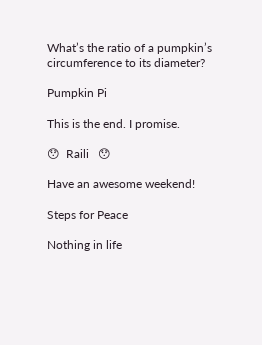What’s the ratio of a pumpkin’s circumference to its diameter?

Pumpkin Pi

This is the end. I promise.

😯  Raili   😯

Have an awesome weekend!

Steps for Peace

Nothing in life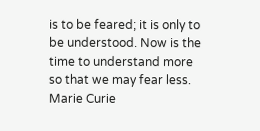is to be feared; it is only to be understood. Now is the time to understand more so that we may fear less.     Marie Curie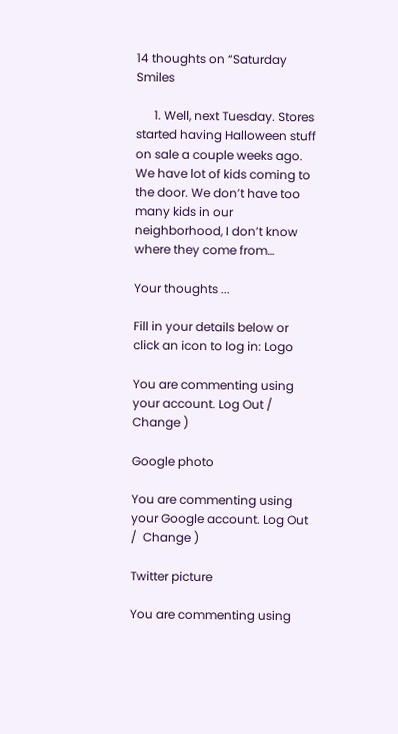14 thoughts on “Saturday Smiles

      1. Well, next Tuesday. Stores started having Halloween stuff on sale a couple weeks ago. We have lot of kids coming to the door. We don’t have too many kids in our neighborhood, I don’t know where they come from…

Your thoughts ...

Fill in your details below or click an icon to log in: Logo

You are commenting using your account. Log Out /  Change )

Google photo

You are commenting using your Google account. Log Out /  Change )

Twitter picture

You are commenting using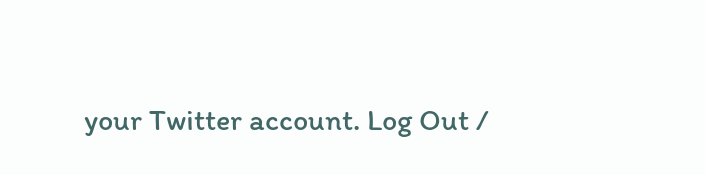your Twitter account. Log Out /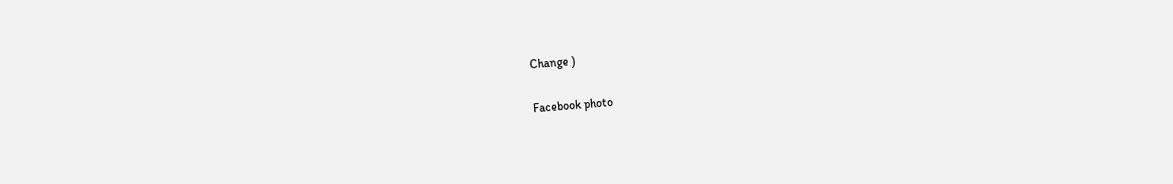Change )

Facebook photo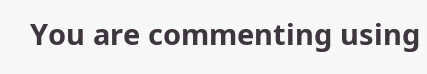You are commenting using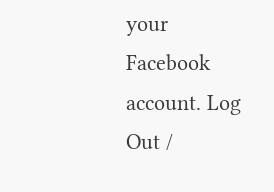your Facebook account. Log Out /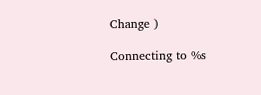Change )

Connecting to %s